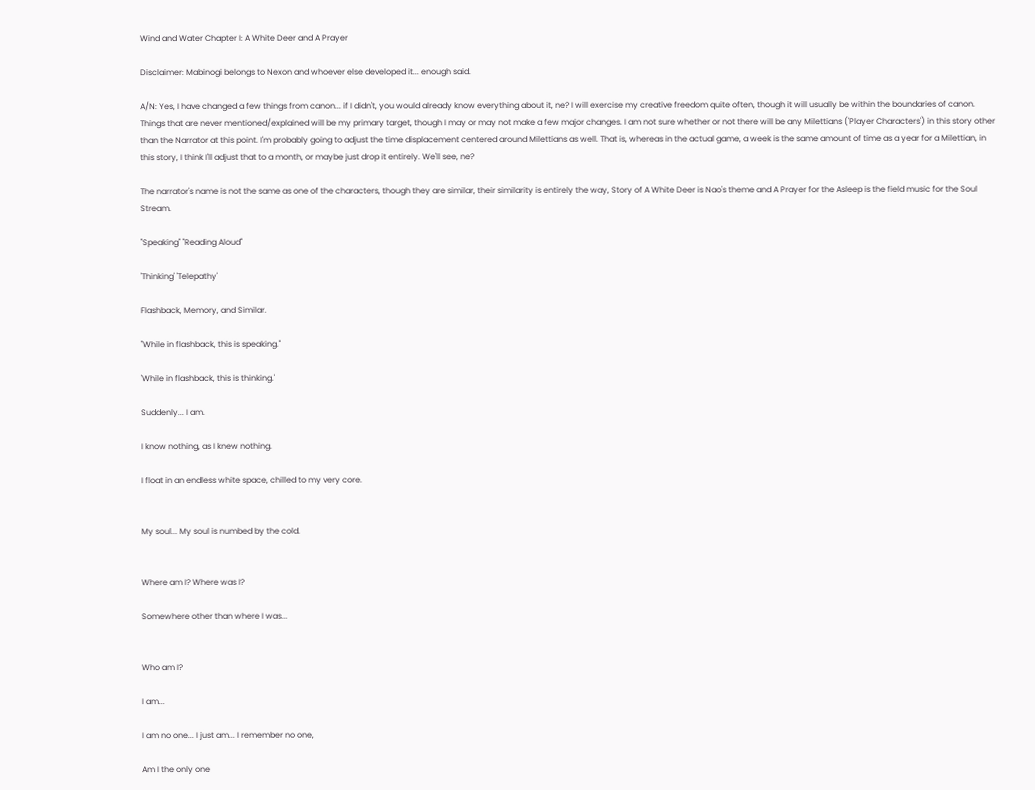Wind and Water Chapter I: A White Deer and A Prayer

Disclaimer: Mabinogi belongs to Nexon and whoever else developed it... enough said.

A/N: Yes, I have changed a few things from canon... if I didn't, you would already know everything about it, ne? I will exercise my creative freedom quite often, though it will usually be within the boundaries of canon. Things that are never mentioned/explained will be my primary target, though I may or may not make a few major changes. I am not sure whether or not there will be any Milettians ('Player Characters') in this story other than the Narrator at this point. I'm probably going to adjust the time displacement centered around Milettians as well. That is, whereas in the actual game, a week is the same amount of time as a year for a Milettian, in this story, I think I'll adjust that to a month, or maybe just drop it entirely. We'll see, ne?

The narrator's name is not the same as one of the characters, though they are similar, their similarity is entirely the way, Story of A White Deer is Nao's theme and A Prayer for the Asleep is the field music for the Soul Stream.

"Speaking" "Reading Aloud"

'Thinking' 'Telepathy'

Flashback, Memory, and Similar.

"While in flashback, this is speaking."

'While in flashback, this is thinking.'

Suddenly... I am.

I know nothing, as I knew nothing.

I float in an endless white space, chilled to my very core.


My soul... My soul is numbed by the cold.


Where am I? Where was I?

Somewhere other than where I was...


Who am I?

I am...

I am no one... I just am... I remember no one,

Am I the only one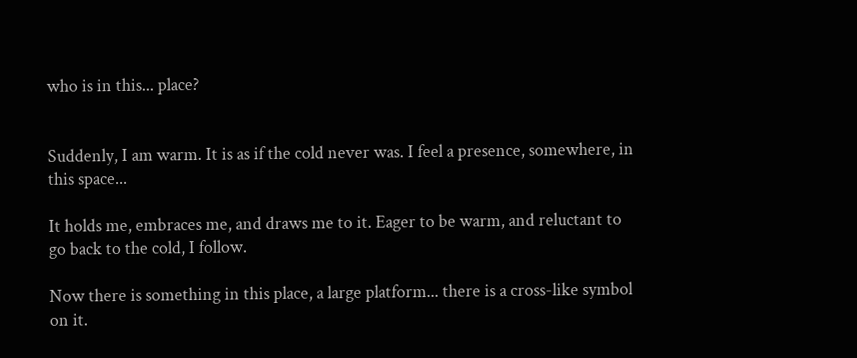who is in this... place?


Suddenly, I am warm. It is as if the cold never was. I feel a presence, somewhere, in this space...

It holds me, embraces me, and draws me to it. Eager to be warm, and reluctant to go back to the cold, I follow.

Now there is something in this place, a large platform... there is a cross-like symbol on it.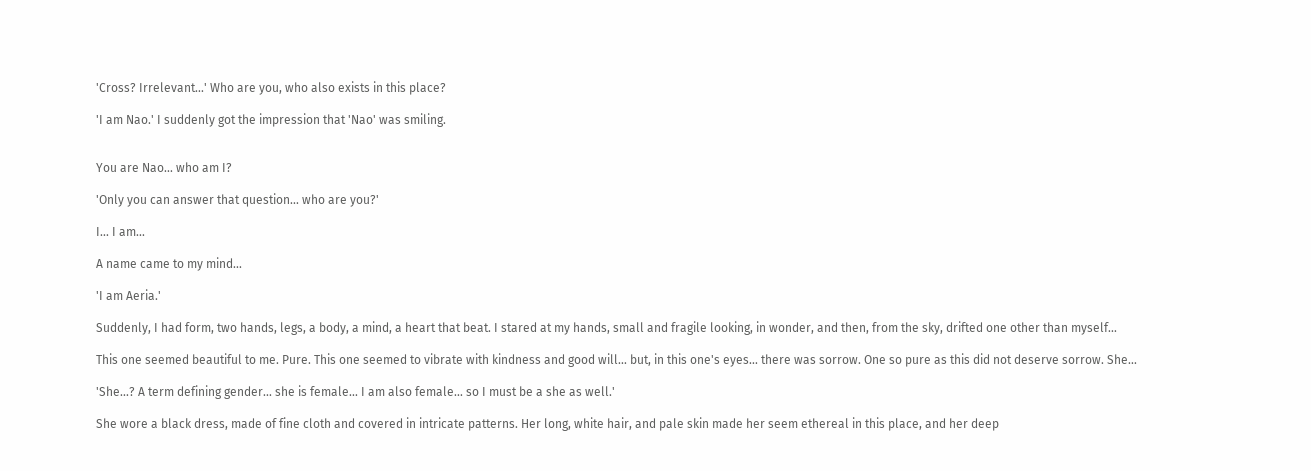'Cross? Irrelevant...' Who are you, who also exists in this place?

'I am Nao.' I suddenly got the impression that 'Nao' was smiling.


You are Nao... who am I?

'Only you can answer that question... who are you?'

I... I am...

A name came to my mind...

'I am Aeria.'

Suddenly, I had form, two hands, legs, a body, a mind, a heart that beat. I stared at my hands, small and fragile looking, in wonder, and then, from the sky, drifted one other than myself...

This one seemed beautiful to me. Pure. This one seemed to vibrate with kindness and good will... but, in this one's eyes... there was sorrow. One so pure as this did not deserve sorrow. She...

'She...? A term defining gender... she is female... I am also female... so I must be a she as well.'

She wore a black dress, made of fine cloth and covered in intricate patterns. Her long, white hair, and pale skin made her seem ethereal in this place, and her deep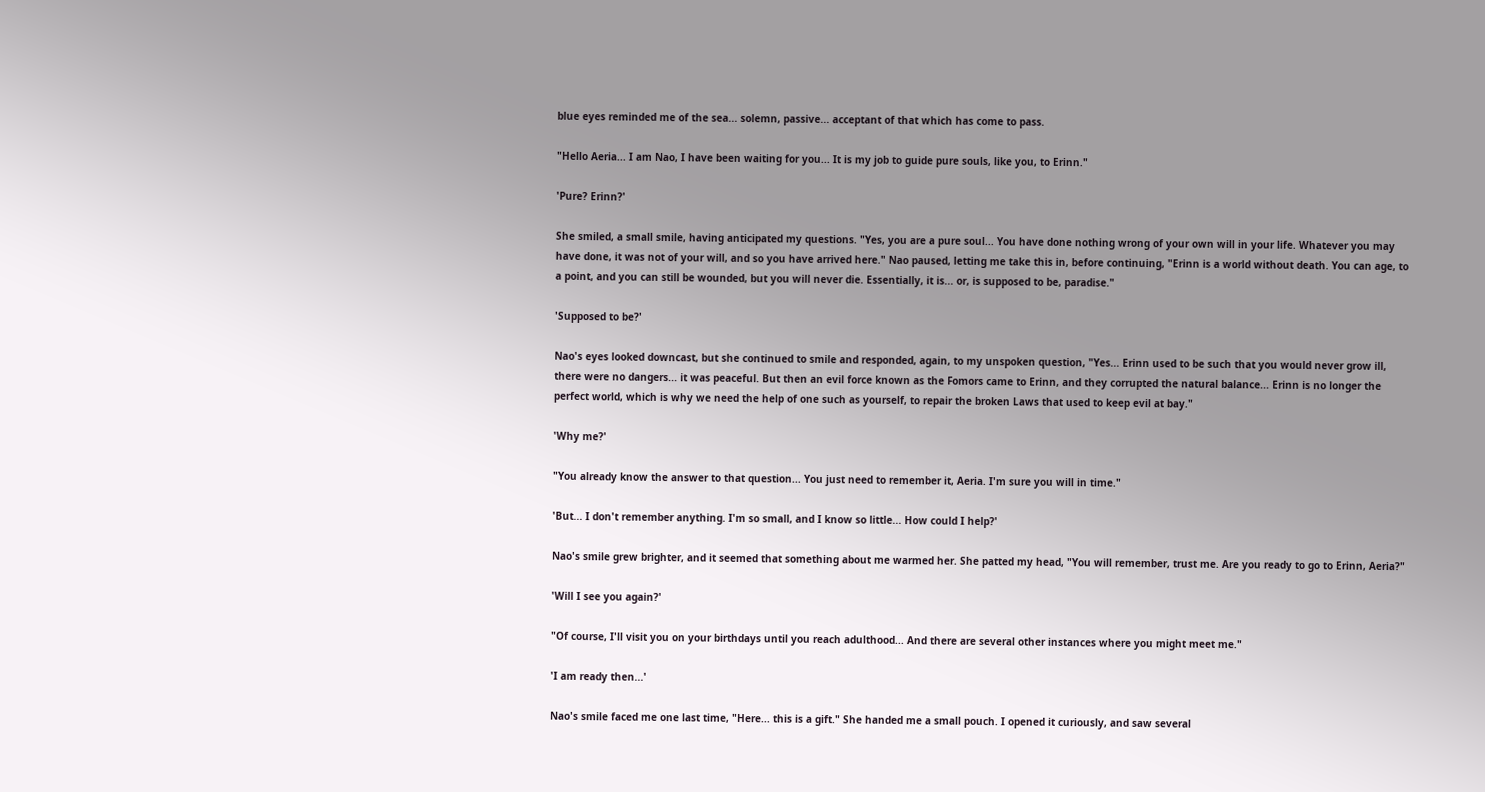blue eyes reminded me of the sea... solemn, passive... acceptant of that which has come to pass.

"Hello Aeria... I am Nao, I have been waiting for you... It is my job to guide pure souls, like you, to Erinn."

'Pure? Erinn?'

She smiled, a small smile, having anticipated my questions. "Yes, you are a pure soul... You have done nothing wrong of your own will in your life. Whatever you may have done, it was not of your will, and so you have arrived here." Nao paused, letting me take this in, before continuing, "Erinn is a world without death. You can age, to a point, and you can still be wounded, but you will never die. Essentially, it is... or, is supposed to be, paradise."

'Supposed to be?'

Nao's eyes looked downcast, but she continued to smile and responded, again, to my unspoken question, "Yes... Erinn used to be such that you would never grow ill, there were no dangers... it was peaceful. But then an evil force known as the Fomors came to Erinn, and they corrupted the natural balance... Erinn is no longer the perfect world, which is why we need the help of one such as yourself, to repair the broken Laws that used to keep evil at bay."

'Why me?'

"You already know the answer to that question... You just need to remember it, Aeria. I'm sure you will in time."

'But... I don't remember anything. I'm so small, and I know so little... How could I help?'

Nao's smile grew brighter, and it seemed that something about me warmed her. She patted my head, "You will remember, trust me. Are you ready to go to Erinn, Aeria?"

'Will I see you again?'

"Of course, I'll visit you on your birthdays until you reach adulthood... And there are several other instances where you might meet me."

'I am ready then...'

Nao's smile faced me one last time, "Here... this is a gift." She handed me a small pouch. I opened it curiously, and saw several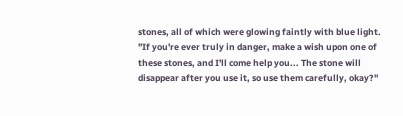stones, all of which were glowing faintly with blue light. "If you're ever truly in danger, make a wish upon one of these stones, and I'll come help you... The stone will disappear after you use it, so use them carefully, okay?"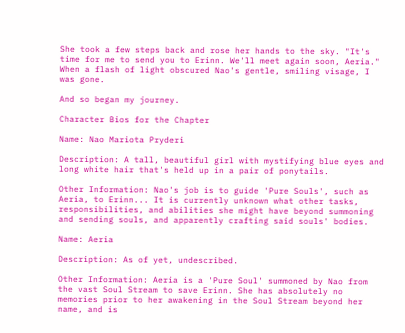She took a few steps back and rose her hands to the sky. "It's time for me to send you to Erinn. We'll meet again soon, Aeria." When a flash of light obscured Nao's gentle, smiling visage, I was gone.

And so began my journey.

Character Bios for the Chapter

Name: Nao Mariota Pryderi

Description: A tall, beautiful girl with mystifying blue eyes and long white hair that's held up in a pair of ponytails.

Other Information: Nao's job is to guide 'Pure Souls', such as Aeria, to Erinn... It is currently unknown what other tasks, responsibilities, and abilities she might have beyond summoning and sending souls, and apparently crafting said souls' bodies.

Name: Aeria

Description: As of yet, undescribed.

Other Information: Aeria is a 'Pure Soul' summoned by Nao from the vast Soul Stream to save Erinn. She has absolutely no memories prior to her awakening in the Soul Stream beyond her name, and is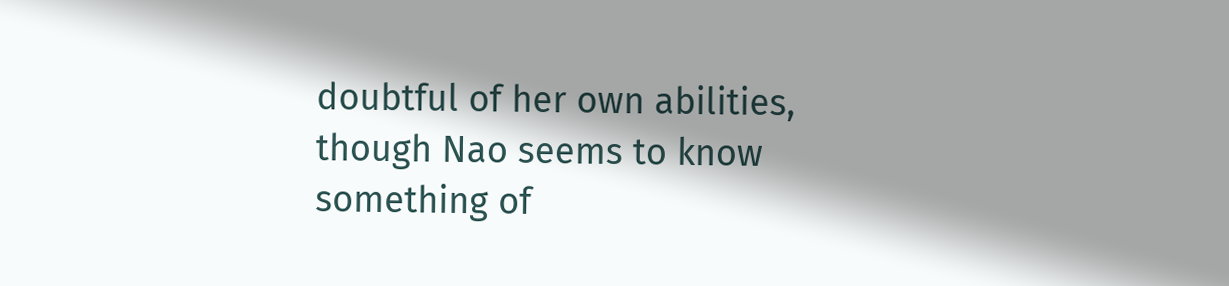doubtful of her own abilities, though Nao seems to know something of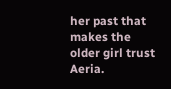her past that makes the older girl trust Aeria.